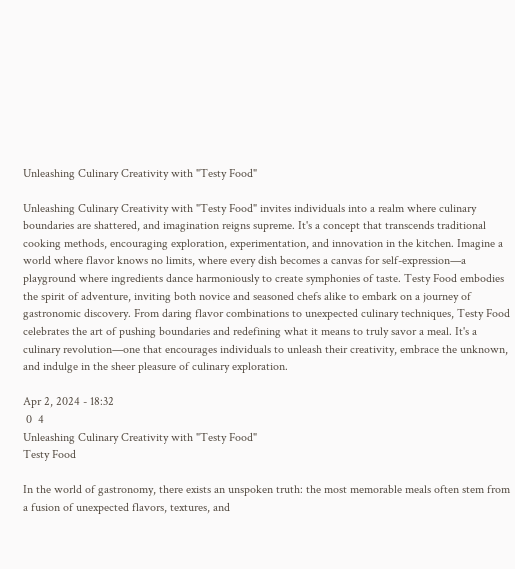Unleashing Culinary Creativity with "Testy Food"

Unleashing Culinary Creativity with "Testy Food" invites individuals into a realm where culinary boundaries are shattered, and imagination reigns supreme. It's a concept that transcends traditional cooking methods, encouraging exploration, experimentation, and innovation in the kitchen. Imagine a world where flavor knows no limits, where every dish becomes a canvas for self-expression—a playground where ingredients dance harmoniously to create symphonies of taste. Testy Food embodies the spirit of adventure, inviting both novice and seasoned chefs alike to embark on a journey of gastronomic discovery. From daring flavor combinations to unexpected culinary techniques, Testy Food celebrates the art of pushing boundaries and redefining what it means to truly savor a meal. It's a culinary revolution—one that encourages individuals to unleash their creativity, embrace the unknown, and indulge in the sheer pleasure of culinary exploration.

Apr 2, 2024 - 18:32
 0  4
Unleashing Culinary Creativity with "Testy Food"
Testy Food

In the world of gastronomy, there exists an unspoken truth: the most memorable meals often stem from a fusion of unexpected flavors, textures, and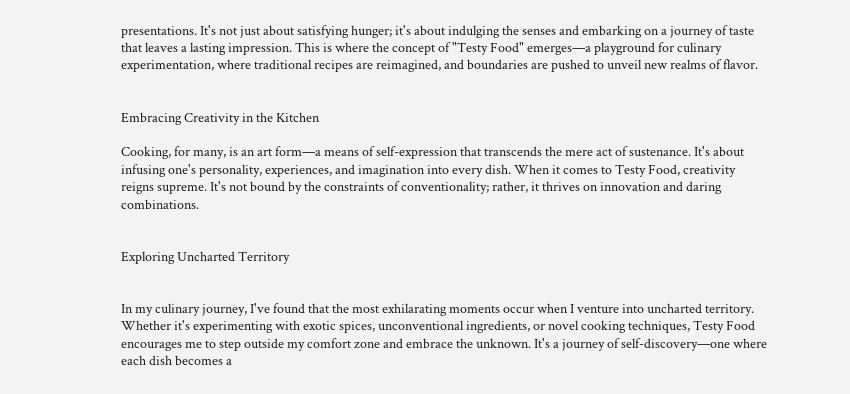presentations. It's not just about satisfying hunger; it's about indulging the senses and embarking on a journey of taste that leaves a lasting impression. This is where the concept of "Testy Food" emerges—a playground for culinary experimentation, where traditional recipes are reimagined, and boundaries are pushed to unveil new realms of flavor.


Embracing Creativity in the Kitchen

Cooking, for many, is an art form—a means of self-expression that transcends the mere act of sustenance. It's about infusing one's personality, experiences, and imagination into every dish. When it comes to Testy Food, creativity reigns supreme. It's not bound by the constraints of conventionality; rather, it thrives on innovation and daring combinations.


Exploring Uncharted Territory


In my culinary journey, I've found that the most exhilarating moments occur when I venture into uncharted territory. Whether it's experimenting with exotic spices, unconventional ingredients, or novel cooking techniques, Testy Food encourages me to step outside my comfort zone and embrace the unknown. It's a journey of self-discovery—one where each dish becomes a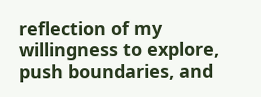reflection of my willingness to explore, push boundaries, and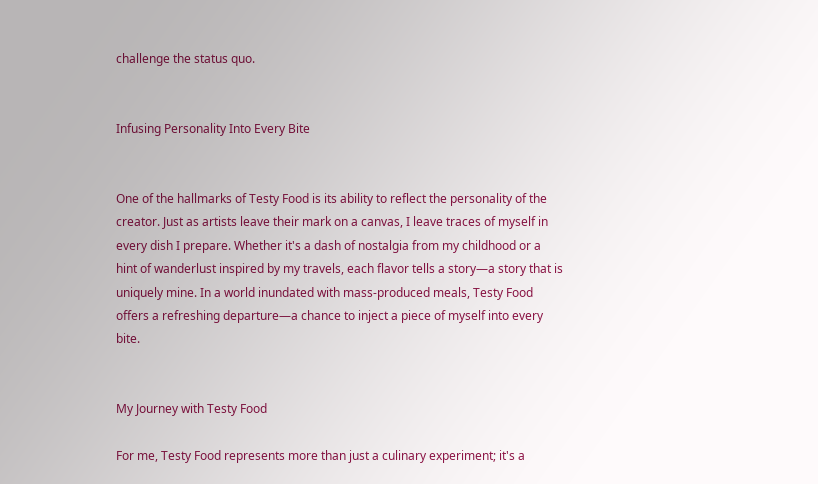challenge the status quo.


Infusing Personality Into Every Bite


One of the hallmarks of Testy Food is its ability to reflect the personality of the creator. Just as artists leave their mark on a canvas, I leave traces of myself in every dish I prepare. Whether it's a dash of nostalgia from my childhood or a hint of wanderlust inspired by my travels, each flavor tells a story—a story that is uniquely mine. In a world inundated with mass-produced meals, Testy Food offers a refreshing departure—a chance to inject a piece of myself into every bite.


My Journey with Testy Food

For me, Testy Food represents more than just a culinary experiment; it's a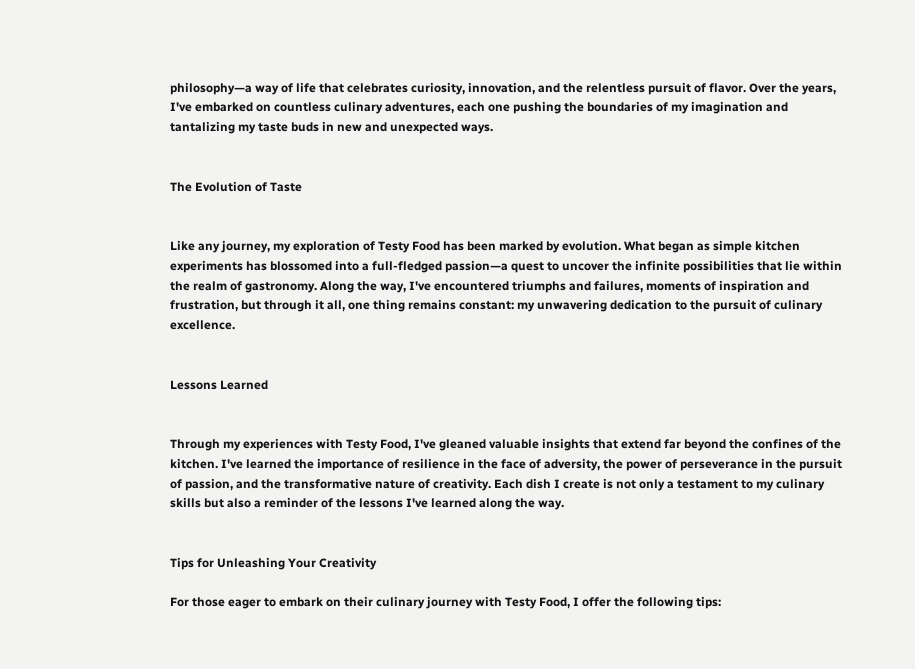philosophy—a way of life that celebrates curiosity, innovation, and the relentless pursuit of flavor. Over the years, I've embarked on countless culinary adventures, each one pushing the boundaries of my imagination and tantalizing my taste buds in new and unexpected ways.


The Evolution of Taste


Like any journey, my exploration of Testy Food has been marked by evolution. What began as simple kitchen experiments has blossomed into a full-fledged passion—a quest to uncover the infinite possibilities that lie within the realm of gastronomy. Along the way, I've encountered triumphs and failures, moments of inspiration and frustration, but through it all, one thing remains constant: my unwavering dedication to the pursuit of culinary excellence.


Lessons Learned


Through my experiences with Testy Food, I've gleaned valuable insights that extend far beyond the confines of the kitchen. I've learned the importance of resilience in the face of adversity, the power of perseverance in the pursuit of passion, and the transformative nature of creativity. Each dish I create is not only a testament to my culinary skills but also a reminder of the lessons I've learned along the way.


Tips for Unleashing Your Creativity

For those eager to embark on their culinary journey with Testy Food, I offer the following tips: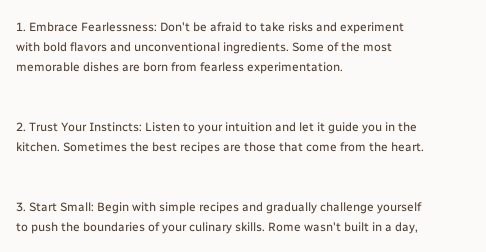1. Embrace Fearlessness: Don't be afraid to take risks and experiment with bold flavors and unconventional ingredients. Some of the most memorable dishes are born from fearless experimentation.


2. Trust Your Instincts: Listen to your intuition and let it guide you in the kitchen. Sometimes the best recipes are those that come from the heart.


3. Start Small: Begin with simple recipes and gradually challenge yourself to push the boundaries of your culinary skills. Rome wasn't built in a day,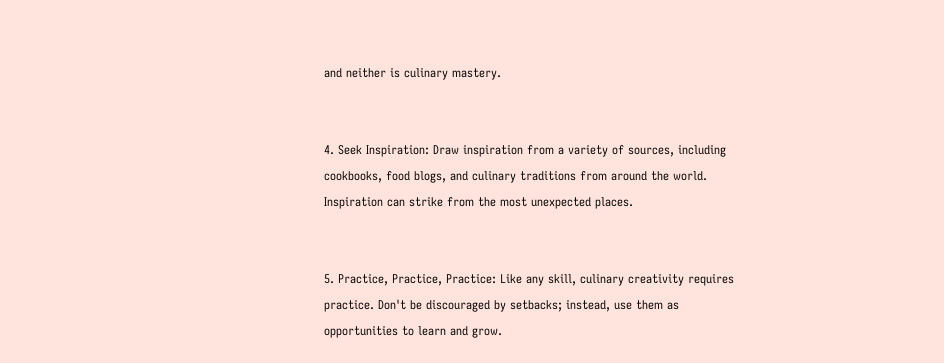and neither is culinary mastery.


4. Seek Inspiration: Draw inspiration from a variety of sources, including cookbooks, food blogs, and culinary traditions from around the world. Inspiration can strike from the most unexpected places.


5. Practice, Practice, Practice: Like any skill, culinary creativity requires practice. Don't be discouraged by setbacks; instead, use them as opportunities to learn and grow.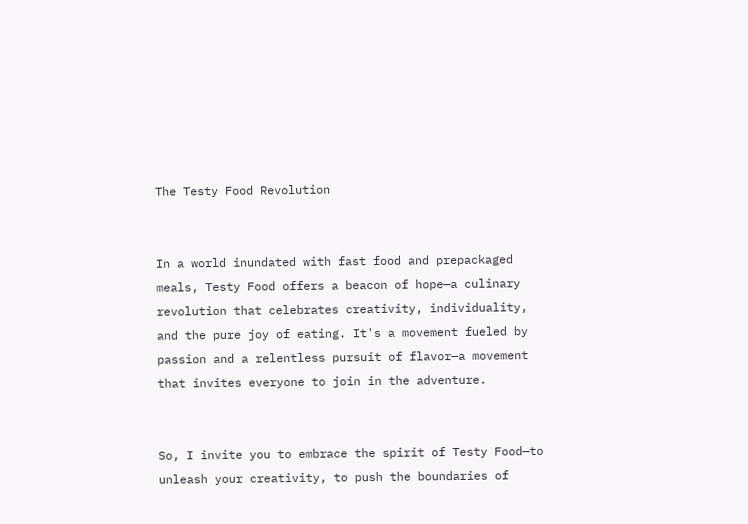The Testy Food Revolution


In a world inundated with fast food and prepackaged meals, Testy Food offers a beacon of hope—a culinary revolution that celebrates creativity, individuality, and the pure joy of eating. It's a movement fueled by passion and a relentless pursuit of flavor—a movement that invites everyone to join in the adventure.


So, I invite you to embrace the spirit of Testy Food—to unleash your creativity, to push the boundaries of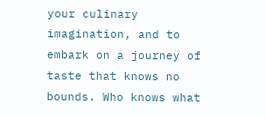your culinary imagination, and to embark on a journey of taste that knows no bounds. Who knows what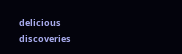delicious discoveries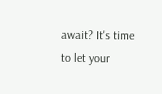await? It's time to let your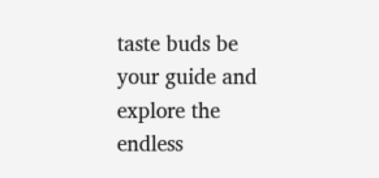taste buds be your guide and explore the endless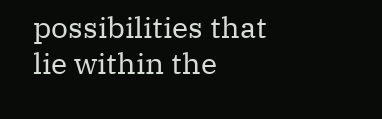possibilities that lie within the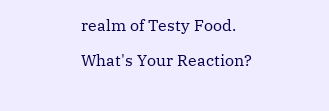realm of Testy Food.

What's Your Reaction?